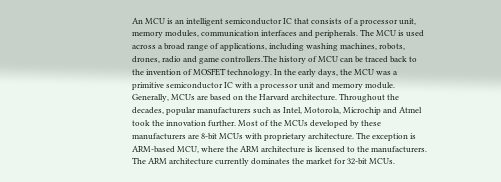An MCU is an intelligent semiconductor IC that consists of a processor unit, memory modules, communication interfaces and peripherals. The MCU is used across a broad range of applications, including washing machines, robots, drones, radio and game controllers.The history of MCU can be traced back to the invention of MOSFET technology. In the early days, the MCU was a primitive semiconductor IC with a processor unit and memory module. Generally, MCUs are based on the Harvard architecture. Throughout the decades, popular manufacturers such as Intel, Motorola, Microchip and Atmel took the innovation further. Most of the MCUs developed by these manufacturers are 8-bit MCUs with proprietary architecture. The exception is ARM-based MCU, where the ARM architecture is licensed to the manufacturers. The ARM architecture currently dominates the market for 32-bit MCUs.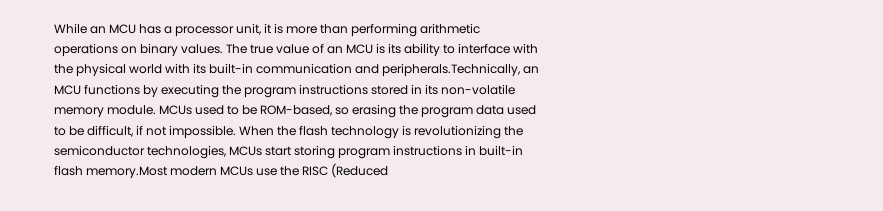While an MCU has a processor unit, it is more than performing arithmetic operations on binary values. The true value of an MCU is its ability to interface with the physical world with its built-in communication and peripherals.Technically, an MCU functions by executing the program instructions stored in its non-volatile memory module. MCUs used to be ROM-based, so erasing the program data used to be difficult, if not impossible. When the flash technology is revolutionizing the semiconductor technologies, MCUs start storing program instructions in built-in flash memory.Most modern MCUs use the RISC (Reduced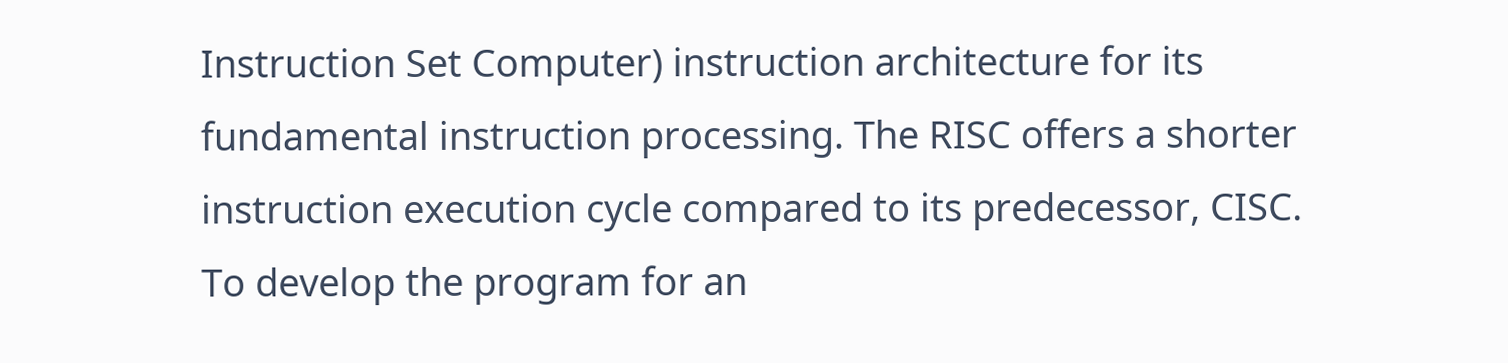Instruction Set Computer) instruction architecture for its fundamental instruction processing. The RISC offers a shorter instruction execution cycle compared to its predecessor, CISC. To develop the program for an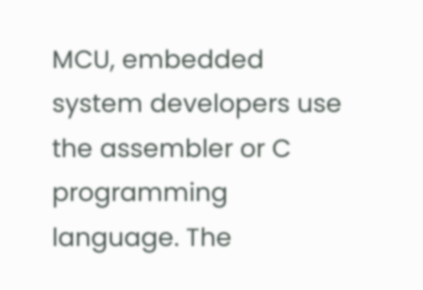MCU, embedded system developers use the assembler or C programming language. The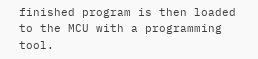finished program is then loaded to the MCU with a programming tool.